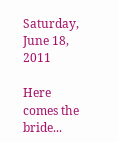Saturday, June 18, 2011

Here comes the bride...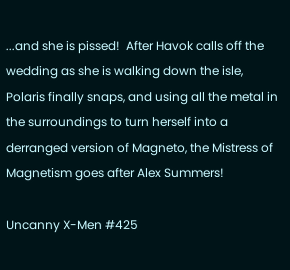...and she is pissed!  After Havok calls off the wedding as she is walking down the isle, Polaris finally snaps, and using all the metal in the surroundings to turn herself into a derranged version of Magneto, the Mistress of Magnetism goes after Alex Summers!

Uncanny X-Men #425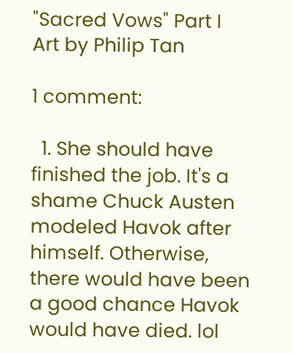"Sacred Vows" Part I
Art by Philip Tan

1 comment:

  1. She should have finished the job. It's a shame Chuck Austen modeled Havok after himself. Otherwise, there would have been a good chance Havok would have died. lol